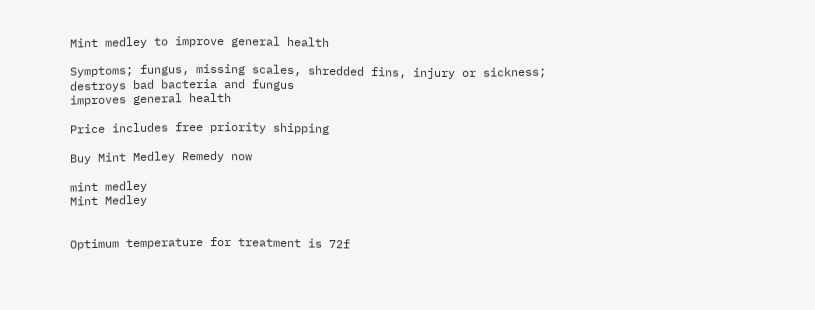Mint medley to improve general health

Symptoms; fungus, missing scales, shredded fins, injury or sickness; destroys bad bacteria and fungus
improves general health

Price includes free priority shipping

Buy Mint Medley Remedy now

mint medley
Mint Medley


Optimum temperature for treatment is 72f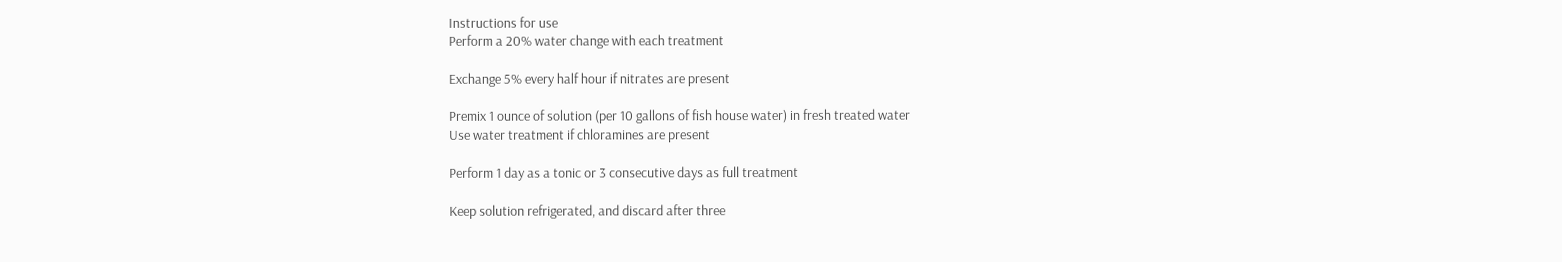Instructions for use
Perform a 20% water change with each treatment

Exchange 5% every half hour if nitrates are present

Premix 1 ounce of solution (per 10 gallons of fish house water) in fresh treated water
Use water treatment if chloramines are present

Perform 1 day as a tonic or 3 consecutive days as full treatment

Keep solution refrigerated, and discard after three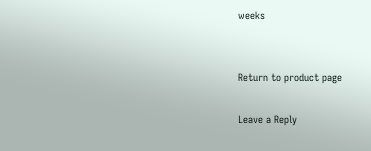weeks


Return to product page

Leave a Reply